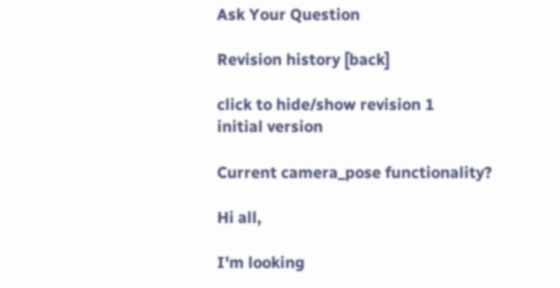Ask Your Question

Revision history [back]

click to hide/show revision 1
initial version

Current camera_pose functionality?

Hi all,

I'm looking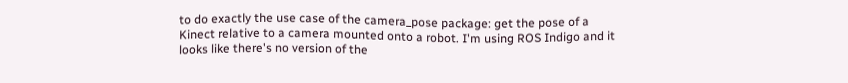to do exactly the use case of the camera_pose package: get the pose of a Kinect relative to a camera mounted onto a robot. I'm using ROS Indigo and it looks like there's no version of the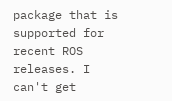package that is supported for recent ROS releases. I can't get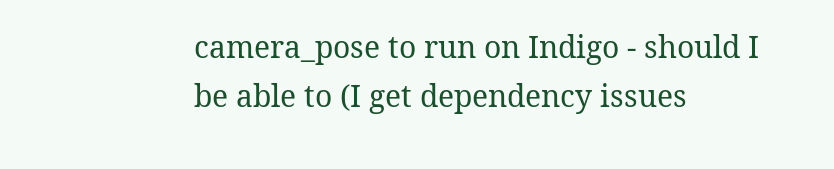camera_pose to run on Indigo - should I be able to (I get dependency issues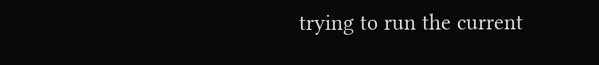trying to run the current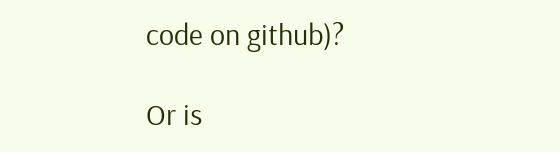code on github)?

Or is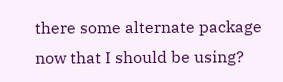there some alternate package now that I should be using?